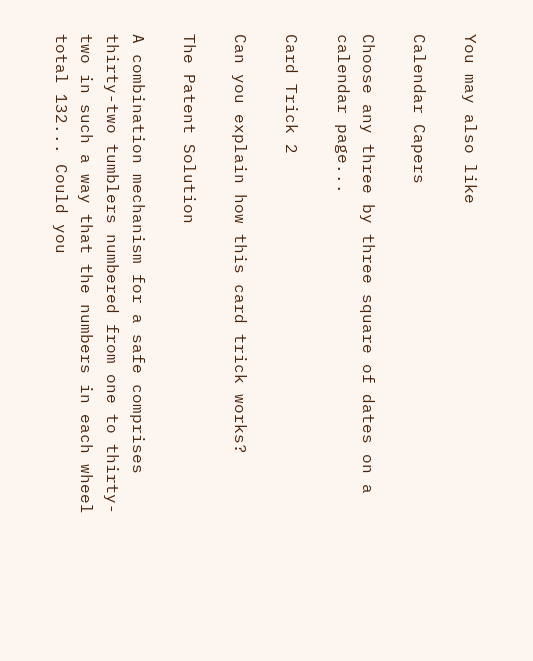You may also like

Calendar Capers

Choose any three by three square of dates on a calendar page...

Card Trick 2

Can you explain how this card trick works?

The Patent Solution

A combination mechanism for a safe comprises thirty-two tumblers numbered from one to thirty-two in such a way that the numbers in each wheel total 132... Could you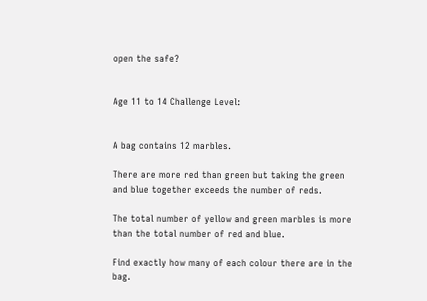open the safe?


Age 11 to 14 Challenge Level:


A bag contains 12 marbles.

There are more red than green but taking the green and blue together exceeds the number of reds.

The total number of yellow and green marbles is more than the total number of red and blue.

Find exactly how many of each colour there are in the bag.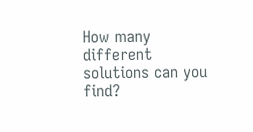How many different solutions can you find?